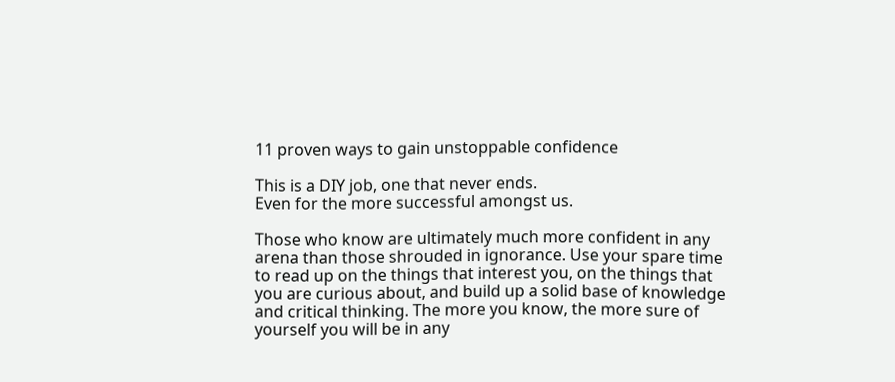11 proven ways to gain unstoppable confidence

This is a DIY job, one that never ends.
Even for the more successful amongst us.

Those who know are ultimately much more confident in any arena than those shrouded in ignorance. Use your spare time to read up on the things that interest you, on the things that you are curious about, and build up a solid base of knowledge and critical thinking. The more you know, the more sure of yourself you will be in any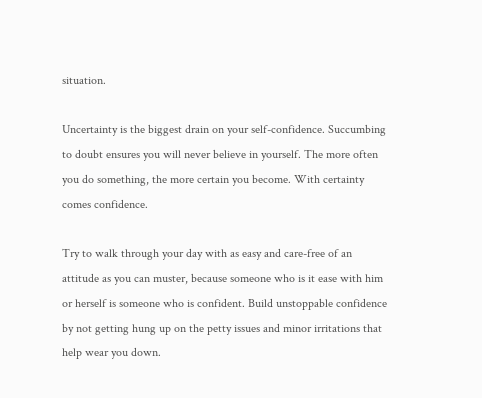situation.

Uncertainty is the biggest drain on your self-confidence. Succumbing to doubt ensures you will never believe in yourself. The more often you do something, the more certain you become. With certainty comes confidence.

Try to walk through your day with as easy and care-free of an attitude as you can muster, because someone who is it ease with him or herself is someone who is confident. Build unstoppable confidence by not getting hung up on the petty issues and minor irritations that help wear you down.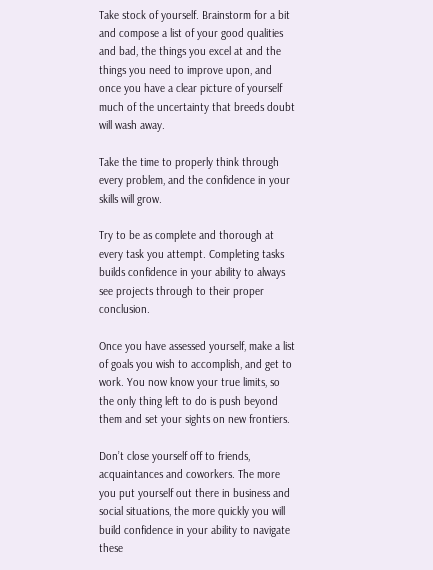Take stock of yourself. Brainstorm for a bit and compose a list of your good qualities and bad, the things you excel at and the things you need to improve upon, and once you have a clear picture of yourself much of the uncertainty that breeds doubt will wash away.

Take the time to properly think through every problem, and the confidence in your skills will grow.

Try to be as complete and thorough at every task you attempt. Completing tasks builds confidence in your ability to always see projects through to their proper conclusion.

Once you have assessed yourself, make a list of goals you wish to accomplish, and get to work. You now know your true limits, so the only thing left to do is push beyond them and set your sights on new frontiers.

Don’t close yourself off to friends, acquaintances and coworkers. The more you put yourself out there in business and social situations, the more quickly you will build confidence in your ability to navigate these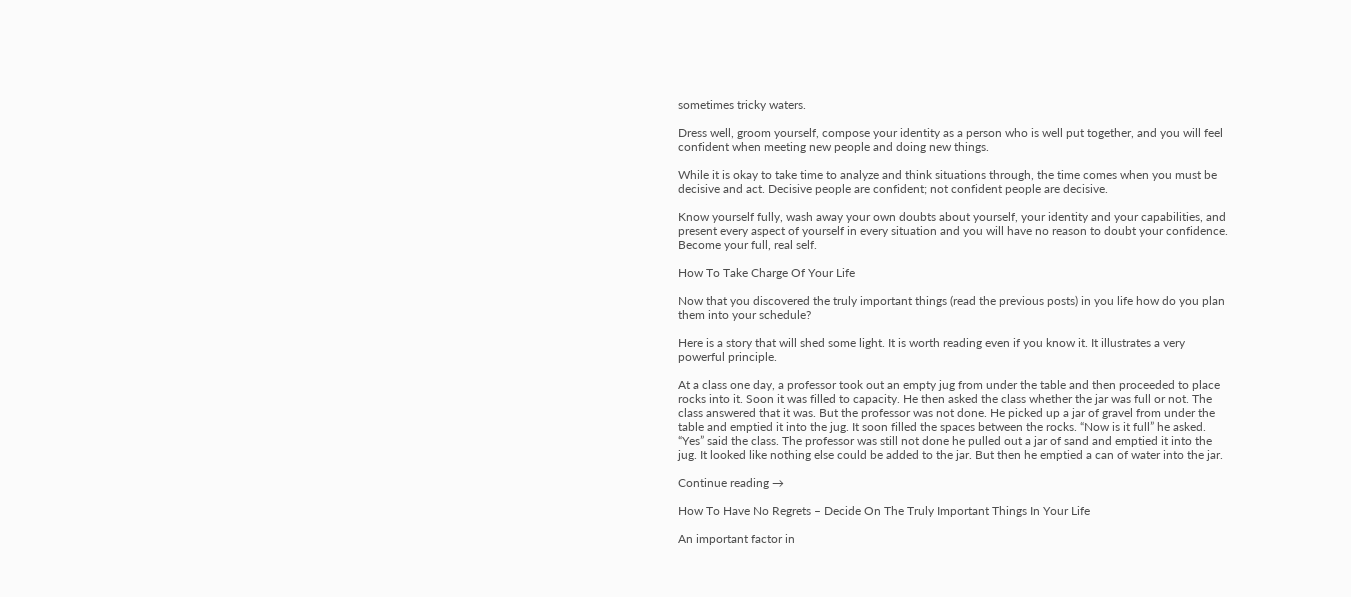sometimes tricky waters.

Dress well, groom yourself, compose your identity as a person who is well put together, and you will feel confident when meeting new people and doing new things.

While it is okay to take time to analyze and think situations through, the time comes when you must be decisive and act. Decisive people are confident; not confident people are decisive.

Know yourself fully, wash away your own doubts about yourself, your identity and your capabilities, and present every aspect of yourself in every situation and you will have no reason to doubt your confidence. Become your full, real self.

How To Take Charge Of Your Life

Now that you discovered the truly important things (read the previous posts) in you life how do you plan them into your schedule?

Here is a story that will shed some light. It is worth reading even if you know it. It illustrates a very powerful principle.

At a class one day, a professor took out an empty jug from under the table and then proceeded to place rocks into it. Soon it was filled to capacity. He then asked the class whether the jar was full or not. The class answered that it was. But the professor was not done. He picked up a jar of gravel from under the table and emptied it into the jug. It soon filled the spaces between the rocks. “Now is it full” he asked. “Yes” said the class. The professor was still not done he pulled out a jar of sand and emptied it into the jug. It looked like nothing else could be added to the jar. But then he emptied a can of water into the jar.

Continue reading →

How To Have No Regrets – Decide On The Truly Important Things In Your Life

An important factor in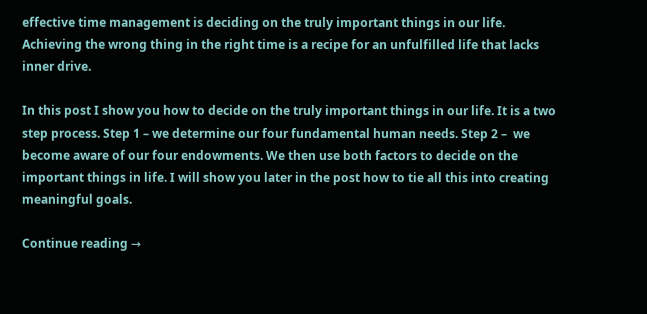effective time management is deciding on the truly important things in our life. Achieving the wrong thing in the right time is a recipe for an unfulfilled life that lacks inner drive.

In this post I show you how to decide on the truly important things in our life. It is a two step process. Step 1 – we determine our four fundamental human needs. Step 2 –  we become aware of our four endowments. We then use both factors to decide on the important things in life. I will show you later in the post how to tie all this into creating meaningful goals.

Continue reading →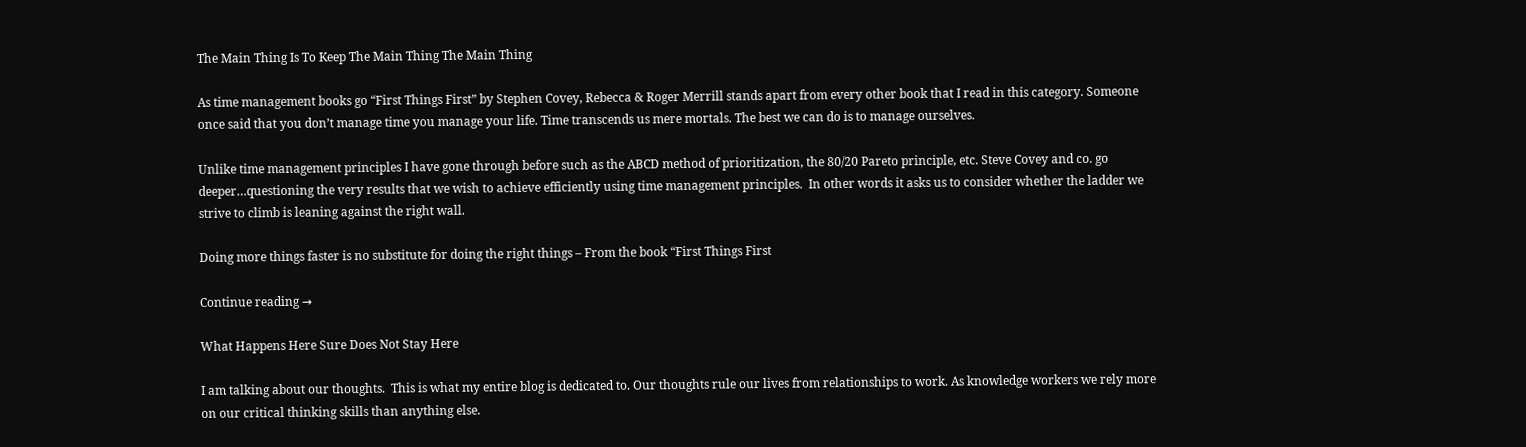The Main Thing Is To Keep The Main Thing The Main Thing

As time management books go “First Things First” by Stephen Covey, Rebecca & Roger Merrill stands apart from every other book that I read in this category. Someone once said that you don’t manage time you manage your life. Time transcends us mere mortals. The best we can do is to manage ourselves.

Unlike time management principles I have gone through before such as the ABCD method of prioritization, the 80/20 Pareto principle, etc. Steve Covey and co. go deeper…questioning the very results that we wish to achieve efficiently using time management principles.  In other words it asks us to consider whether the ladder we strive to climb is leaning against the right wall.

Doing more things faster is no substitute for doing the right things – From the book “First Things First

Continue reading →

What Happens Here Sure Does Not Stay Here

I am talking about our thoughts.  This is what my entire blog is dedicated to. Our thoughts rule our lives from relationships to work. As knowledge workers we rely more on our critical thinking skills than anything else.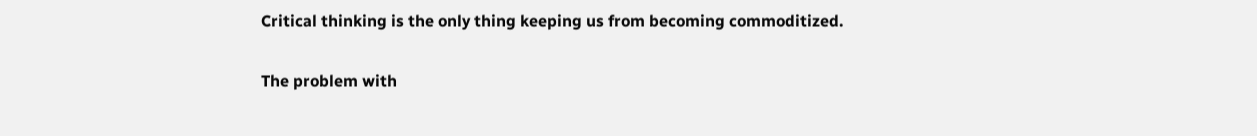Critical thinking is the only thing keeping us from becoming commoditized.

The problem with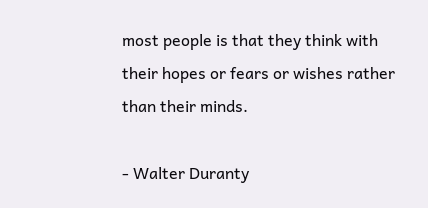most people is that they think with their hopes or fears or wishes rather than their minds.

- Walter Duranty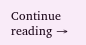Continue reading →